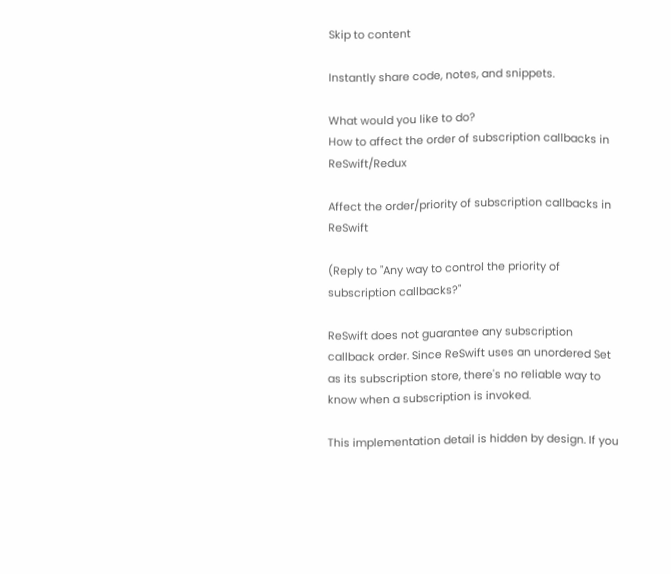Skip to content

Instantly share code, notes, and snippets.

What would you like to do?
How to affect the order of subscription callbacks in ReSwift/Redux

Affect the order/priority of subscription callbacks in ReSwift

(Reply to "Any way to control the priority of subscription callbacks?"

ReSwift does not guarantee any subscription callback order. Since ReSwift uses an unordered Set as its subscription store, there's no reliable way to know when a subscription is invoked.

This implementation detail is hidden by design. If you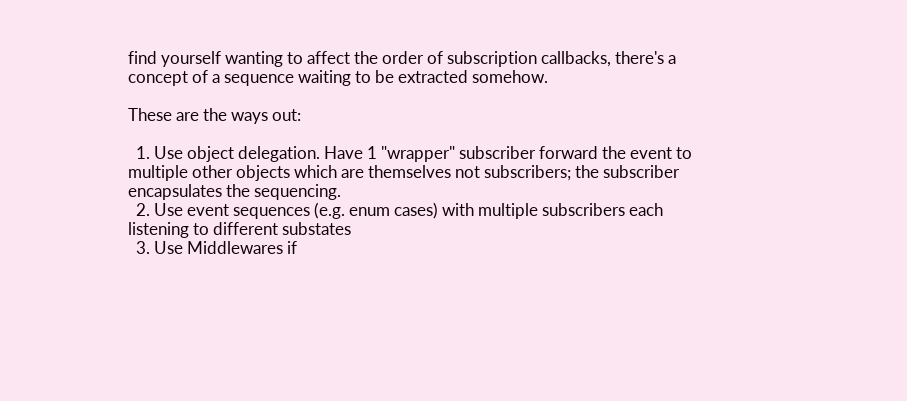find yourself wanting to affect the order of subscription callbacks, there's a concept of a sequence waiting to be extracted somehow.

These are the ways out:

  1. Use object delegation. Have 1 "wrapper" subscriber forward the event to multiple other objects which are themselves not subscribers; the subscriber encapsulates the sequencing.
  2. Use event sequences (e.g. enum cases) with multiple subscribers each listening to different substates
  3. Use Middlewares if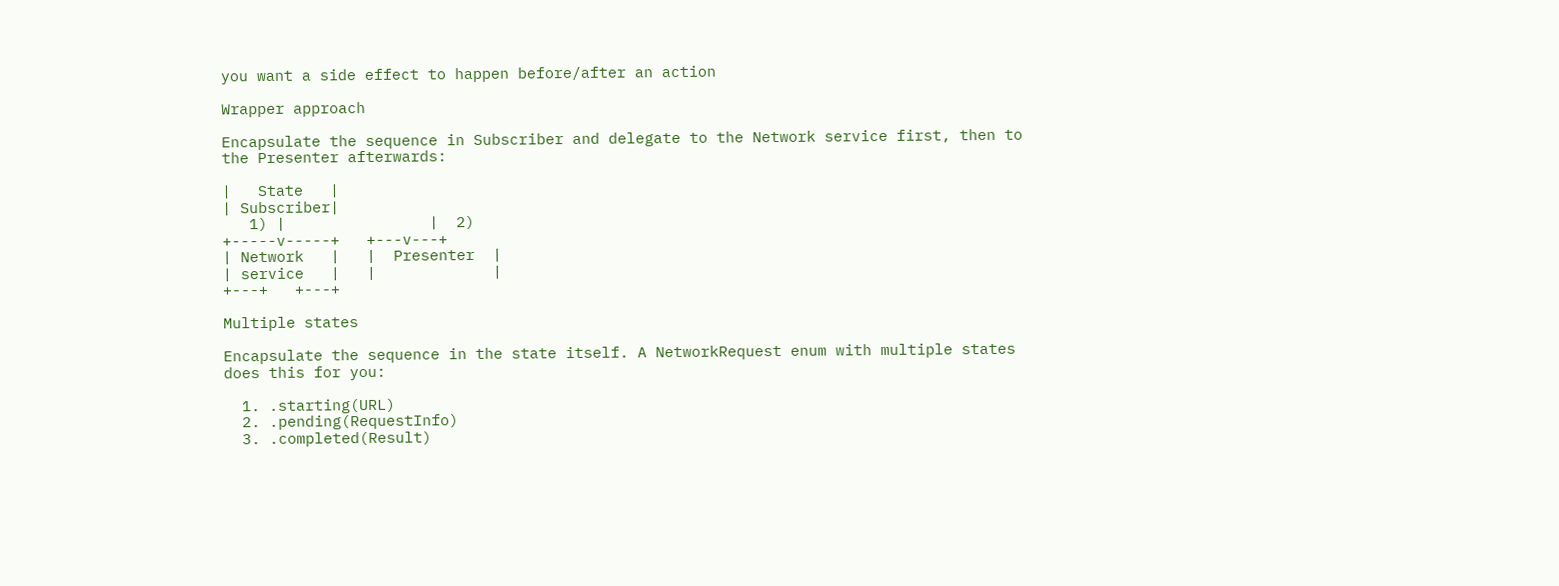you want a side effect to happen before/after an action

Wrapper approach

Encapsulate the sequence in Subscriber and delegate to the Network service first, then to the Presenter afterwards:

|   State   |
| Subscriber|
   1) |                |  2)
+-----v-----+   +---v---+
| Network   |   |  Presenter  |
| service   |   |             |
+---+   +---+

Multiple states

Encapsulate the sequence in the state itself. A NetworkRequest enum with multiple states does this for you:

  1. .starting(URL)
  2. .pending(RequestInfo)
  3. .completed(Result)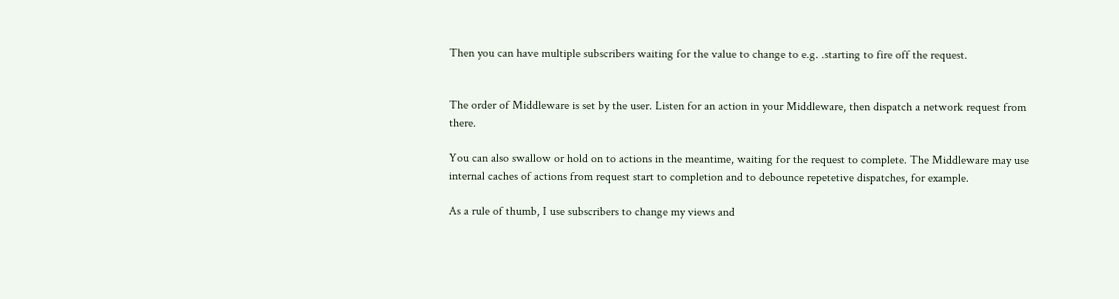Then you can have multiple subscribers waiting for the value to change to e.g. .starting to fire off the request.


The order of Middleware is set by the user. Listen for an action in your Middleware, then dispatch a network request from there.

You can also swallow or hold on to actions in the meantime, waiting for the request to complete. The Middleware may use internal caches of actions from request start to completion and to debounce repetetive dispatches, for example.

As a rule of thumb, I use subscribers to change my views and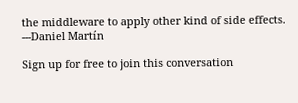the middleware to apply other kind of side effects. ---Daniel Martín

Sign up for free to join this conversation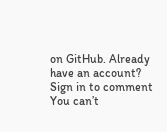on GitHub. Already have an account? Sign in to comment
You can’t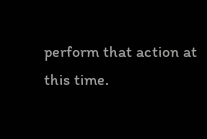perform that action at this time.